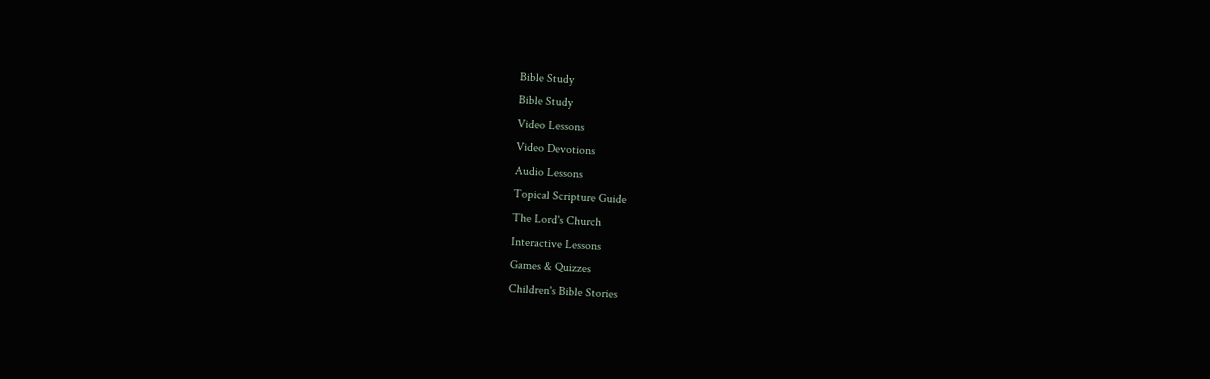Bible Study
Bible Study
Video Lessons
Video Devotions
Audio Lessons
Topical Scripture Guide
The Lord's Church
Interactive Lessons
Games & Quizzes
Children's Bible Stories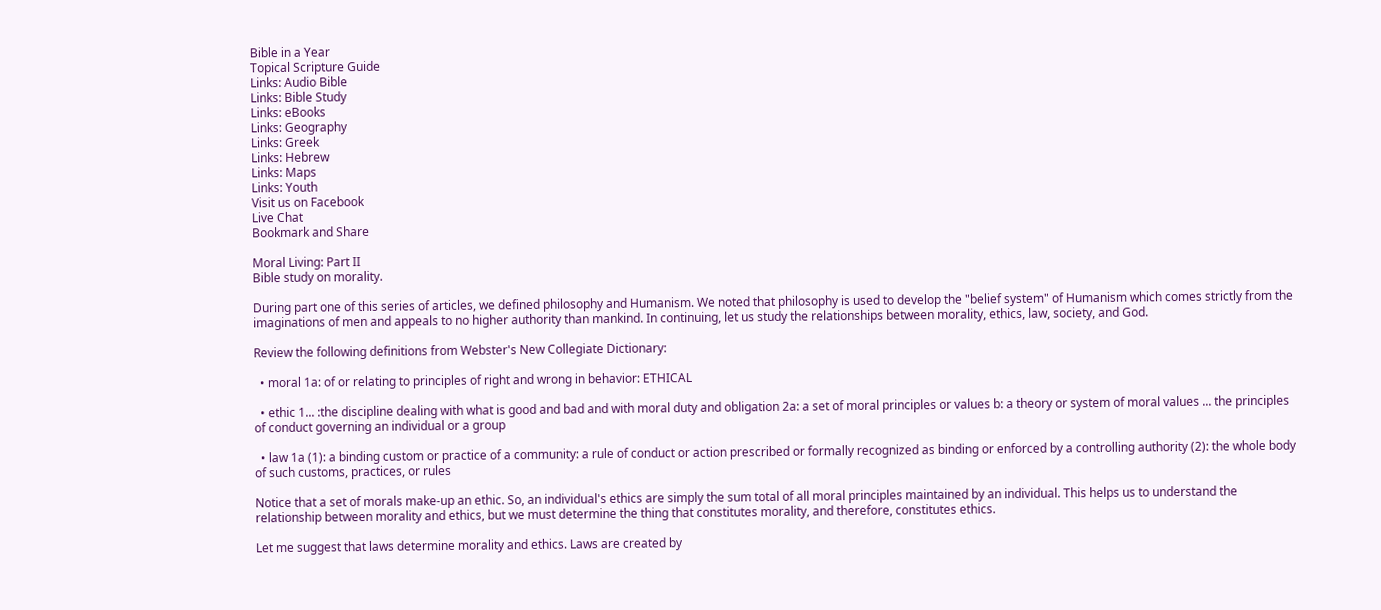Bible in a Year
Topical Scripture Guide
Links: Audio Bible
Links: Bible Study
Links: eBooks
Links: Geography
Links: Greek
Links: Hebrew
Links: Maps
Links: Youth
Visit us on Facebook
Live Chat
Bookmark and Share

Moral Living: Part II
Bible study on morality.

During part one of this series of articles, we defined philosophy and Humanism. We noted that philosophy is used to develop the "belief system" of Humanism which comes strictly from the imaginations of men and appeals to no higher authority than mankind. In continuing, let us study the relationships between morality, ethics, law, society, and God.

Review the following definitions from Webster's New Collegiate Dictionary:

  • moral 1a: of or relating to principles of right and wrong in behavior: ETHICAL

  • ethic 1... :the discipline dealing with what is good and bad and with moral duty and obligation 2a: a set of moral principles or values b: a theory or system of moral values ... the principles of conduct governing an individual or a group

  • law 1a (1): a binding custom or practice of a community: a rule of conduct or action prescribed or formally recognized as binding or enforced by a controlling authority (2): the whole body of such customs, practices, or rules

Notice that a set of morals make-up an ethic. So, an individual's ethics are simply the sum total of all moral principles maintained by an individual. This helps us to understand the relationship between morality and ethics, but we must determine the thing that constitutes morality, and therefore, constitutes ethics.

Let me suggest that laws determine morality and ethics. Laws are created by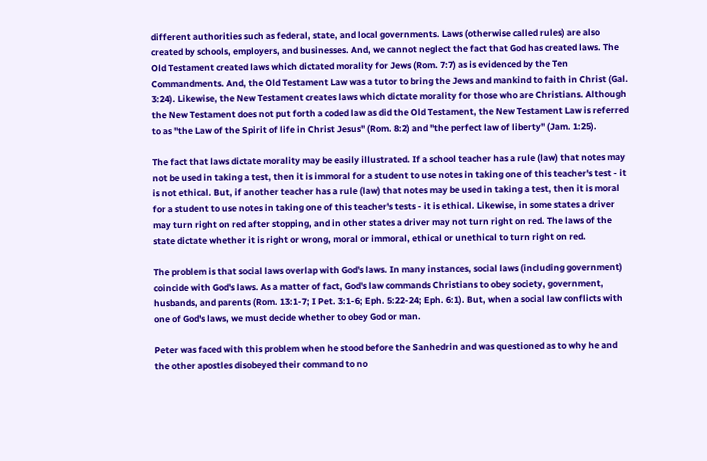different authorities such as federal, state, and local governments. Laws (otherwise called rules) are also created by schools, employers, and businesses. And, we cannot neglect the fact that God has created laws. The Old Testament created laws which dictated morality for Jews (Rom. 7:7) as is evidenced by the Ten Commandments. And, the Old Testament Law was a tutor to bring the Jews and mankind to faith in Christ (Gal. 3:24). Likewise, the New Testament creates laws which dictate morality for those who are Christians. Although the New Testament does not put forth a coded law as did the Old Testament, the New Testament Law is referred to as "the Law of the Spirit of life in Christ Jesus" (Rom. 8:2) and "the perfect law of liberty" (Jam. 1:25).

The fact that laws dictate morality may be easily illustrated. If a school teacher has a rule (law) that notes may not be used in taking a test, then it is immoral for a student to use notes in taking one of this teacher's test - it is not ethical. But, if another teacher has a rule (law) that notes may be used in taking a test, then it is moral for a student to use notes in taking one of this teacher's tests - it is ethical. Likewise, in some states a driver may turn right on red after stopping, and in other states a driver may not turn right on red. The laws of the state dictate whether it is right or wrong, moral or immoral, ethical or unethical to turn right on red.

The problem is that social laws overlap with God's laws. In many instances, social laws (including government) coincide with God's laws. As a matter of fact, God's law commands Christians to obey society, government, husbands, and parents (Rom. 13:1-7; I Pet. 3:1-6; Eph. 5:22-24; Eph. 6:1). But, when a social law conflicts with one of God's laws, we must decide whether to obey God or man.

Peter was faced with this problem when he stood before the Sanhedrin and was questioned as to why he and the other apostles disobeyed their command to no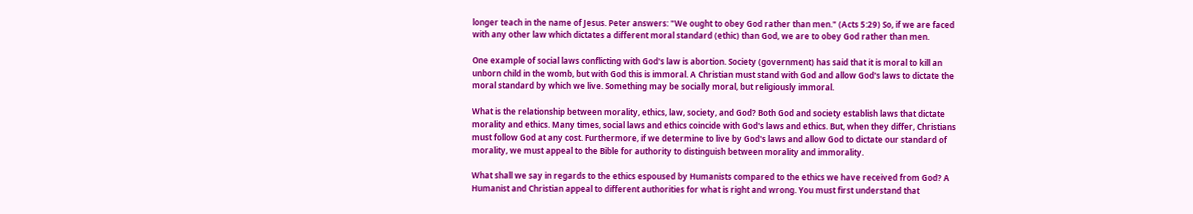longer teach in the name of Jesus. Peter answers: "We ought to obey God rather than men." (Acts 5:29) So, if we are faced with any other law which dictates a different moral standard (ethic) than God, we are to obey God rather than men.

One example of social laws conflicting with God's law is abortion. Society (government) has said that it is moral to kill an unborn child in the womb, but with God this is immoral. A Christian must stand with God and allow God's laws to dictate the moral standard by which we live. Something may be socially moral, but religiously immoral.

What is the relationship between morality, ethics, law, society, and God? Both God and society establish laws that dictate morality and ethics. Many times, social laws and ethics coincide with God's laws and ethics. But, when they differ, Christians must follow God at any cost. Furthermore, if we determine to live by God's laws and allow God to dictate our standard of morality, we must appeal to the Bible for authority to distinguish between morality and immorality.

What shall we say in regards to the ethics espoused by Humanists compared to the ethics we have received from God? A Humanist and Christian appeal to different authorities for what is right and wrong. You must first understand that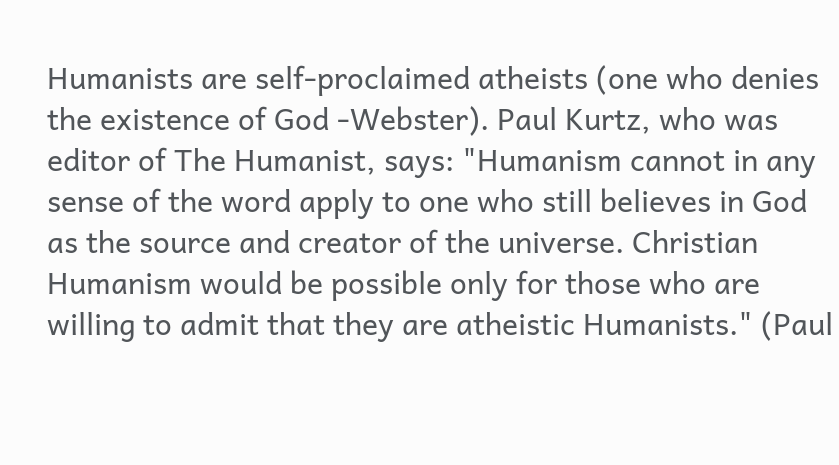Humanists are self-proclaimed atheists (one who denies the existence of God -Webster). Paul Kurtz, who was editor of The Humanist, says: "Humanism cannot in any sense of the word apply to one who still believes in God as the source and creator of the universe. Christian Humanism would be possible only for those who are willing to admit that they are atheistic Humanists." (Paul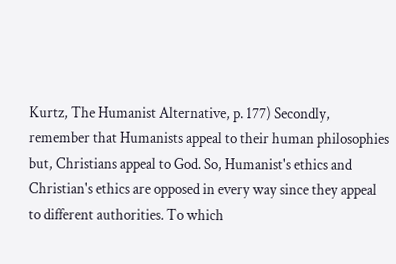Kurtz, The Humanist Alternative, p. 177) Secondly, remember that Humanists appeal to their human philosophies but, Christians appeal to God. So, Humanist's ethics and Christian's ethics are opposed in every way since they appeal to different authorities. To which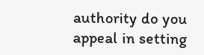authority do you appeal in setting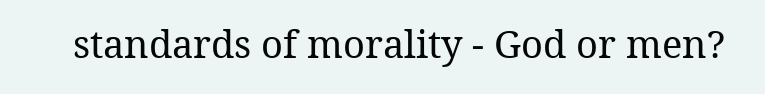standards of morality - God or men?